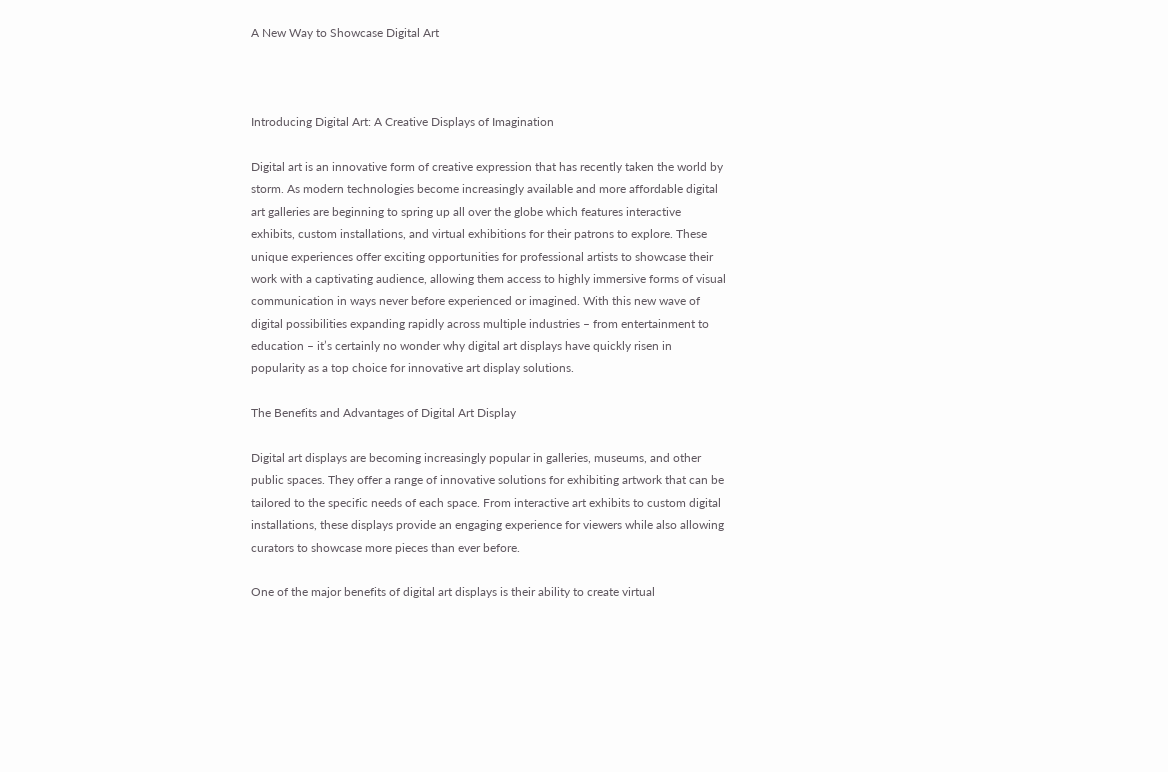A New Way to Showcase Digital Art



Introducing Digital Art: A Creative Displays of Imagination

Digital art is an innovative form of creative expression that has recently taken the world by storm. As modern technologies become increasingly available and more affordable digital art galleries are beginning to spring up all over the globe which features interactive exhibits, custom installations, and virtual exhibitions for their patrons to explore. These unique experiences offer exciting opportunities for professional artists to showcase their work with a captivating audience, allowing them access to highly immersive forms of visual communication in ways never before experienced or imagined. With this new wave of digital possibilities expanding rapidly across multiple industries – from entertainment to education – it’s certainly no wonder why digital art displays have quickly risen in popularity as a top choice for innovative art display solutions.

The Benefits and Advantages of Digital Art Display

Digital art displays are becoming increasingly popular in galleries, museums, and other public spaces. They offer a range of innovative solutions for exhibiting artwork that can be tailored to the specific needs of each space. From interactive art exhibits to custom digital installations, these displays provide an engaging experience for viewers while also allowing curators to showcase more pieces than ever before.

One of the major benefits of digital art displays is their ability to create virtual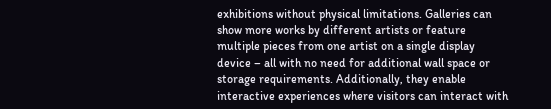exhibitions without physical limitations. Galleries can show more works by different artists or feature multiple pieces from one artist on a single display device – all with no need for additional wall space or storage requirements. Additionally, they enable interactive experiences where visitors can interact with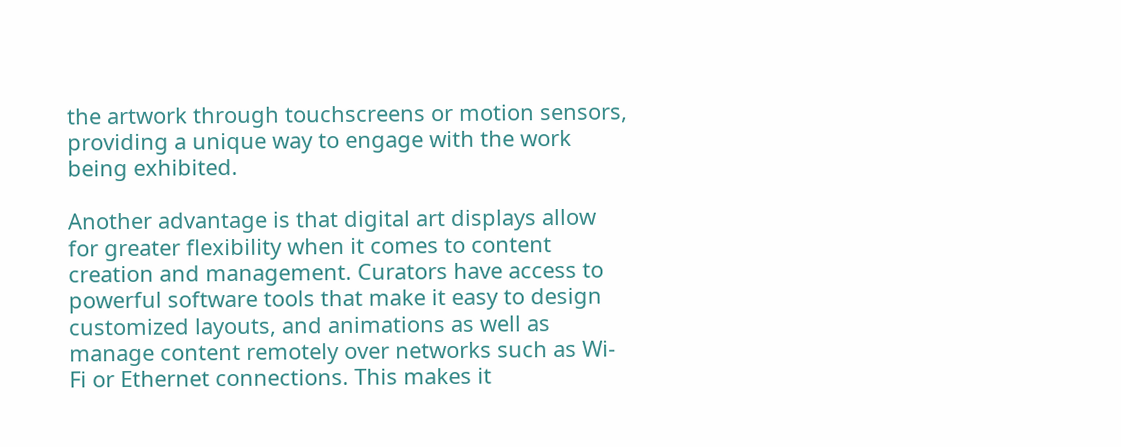the artwork through touchscreens or motion sensors, providing a unique way to engage with the work being exhibited.

Another advantage is that digital art displays allow for greater flexibility when it comes to content creation and management. Curators have access to powerful software tools that make it easy to design customized layouts, and animations as well as manage content remotely over networks such as Wi-Fi or Ethernet connections. This makes it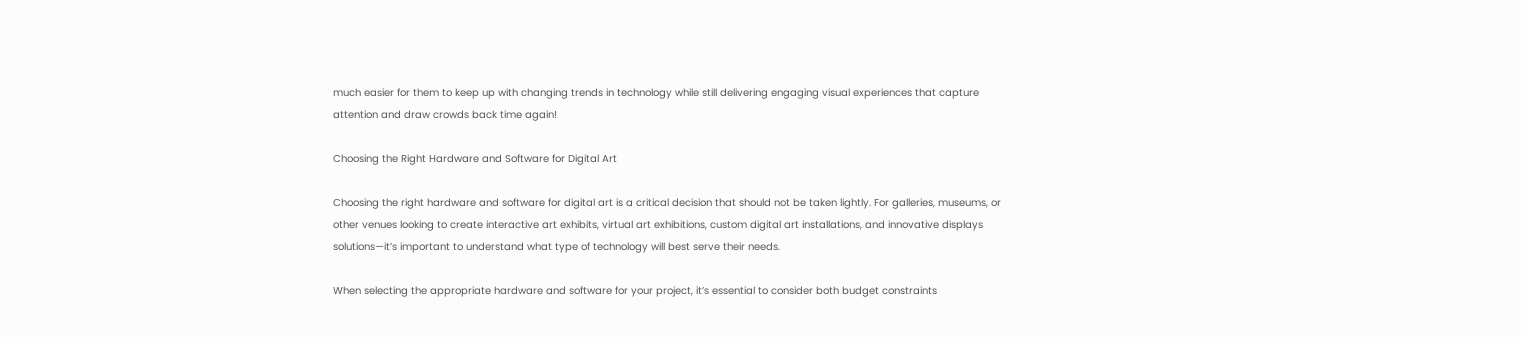much easier for them to keep up with changing trends in technology while still delivering engaging visual experiences that capture attention and draw crowds back time again!

Choosing the Right Hardware and Software for Digital Art

Choosing the right hardware and software for digital art is a critical decision that should not be taken lightly. For galleries, museums, or other venues looking to create interactive art exhibits, virtual art exhibitions, custom digital art installations, and innovative displays solutions—it’s important to understand what type of technology will best serve their needs.

When selecting the appropriate hardware and software for your project, it’s essential to consider both budget constraints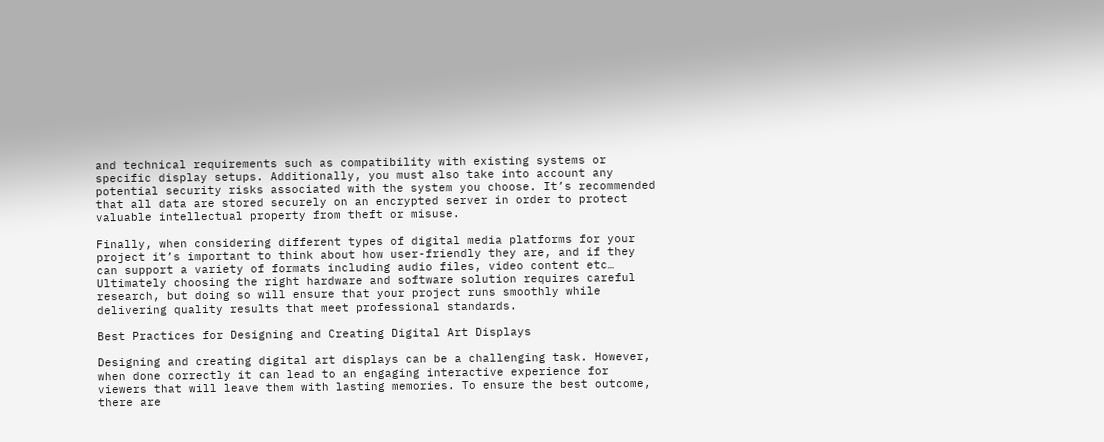and technical requirements such as compatibility with existing systems or specific display setups. Additionally, you must also take into account any potential security risks associated with the system you choose. It’s recommended that all data are stored securely on an encrypted server in order to protect valuable intellectual property from theft or misuse.

Finally, when considering different types of digital media platforms for your project it’s important to think about how user-friendly they are, and if they can support a variety of formats including audio files, video content etc… Ultimately choosing the right hardware and software solution requires careful research, but doing so will ensure that your project runs smoothly while delivering quality results that meet professional standards.

Best Practices for Designing and Creating Digital Art Displays

Designing and creating digital art displays can be a challenging task. However, when done correctly it can lead to an engaging interactive experience for viewers that will leave them with lasting memories. To ensure the best outcome, there are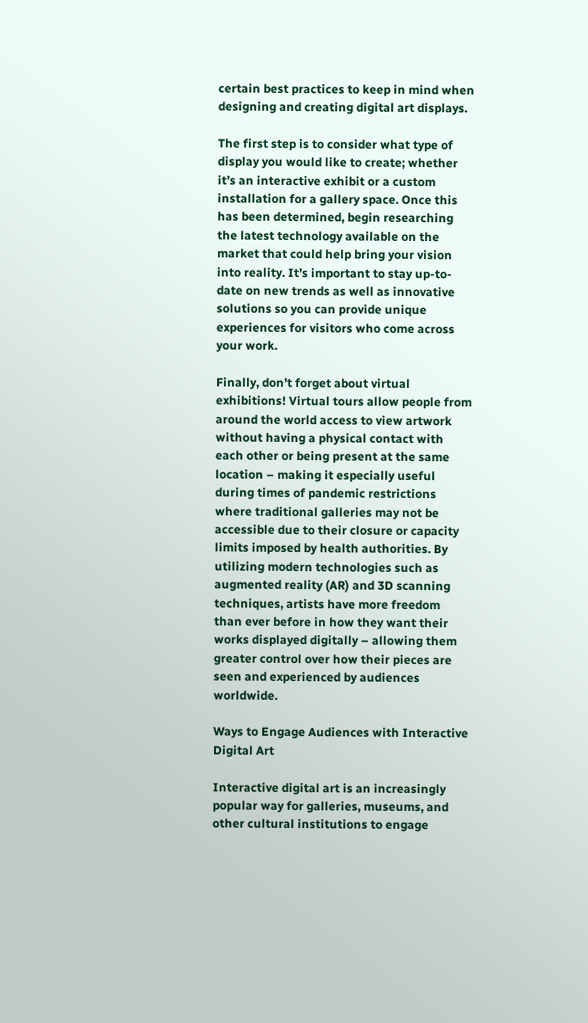certain best practices to keep in mind when designing and creating digital art displays.

The first step is to consider what type of display you would like to create; whether it’s an interactive exhibit or a custom installation for a gallery space. Once this has been determined, begin researching the latest technology available on the market that could help bring your vision into reality. It’s important to stay up-to-date on new trends as well as innovative solutions so you can provide unique experiences for visitors who come across your work.

Finally, don’t forget about virtual exhibitions! Virtual tours allow people from around the world access to view artwork without having a physical contact with each other or being present at the same location – making it especially useful during times of pandemic restrictions where traditional galleries may not be accessible due to their closure or capacity limits imposed by health authorities. By utilizing modern technologies such as augmented reality (AR) and 3D scanning techniques, artists have more freedom than ever before in how they want their works displayed digitally – allowing them greater control over how their pieces are seen and experienced by audiences worldwide.

Ways to Engage Audiences with Interactive Digital Art

Interactive digital art is an increasingly popular way for galleries, museums, and other cultural institutions to engage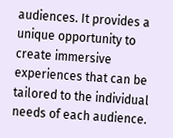audiences. It provides a unique opportunity to create immersive experiences that can be tailored to the individual needs of each audience.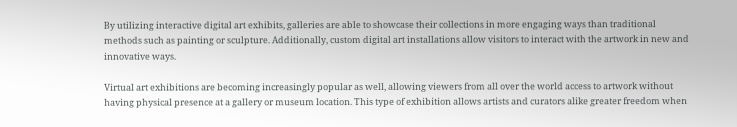By utilizing interactive digital art exhibits, galleries are able to showcase their collections in more engaging ways than traditional methods such as painting or sculpture. Additionally, custom digital art installations allow visitors to interact with the artwork in new and innovative ways.

Virtual art exhibitions are becoming increasingly popular as well, allowing viewers from all over the world access to artwork without having physical presence at a gallery or museum location. This type of exhibition allows artists and curators alike greater freedom when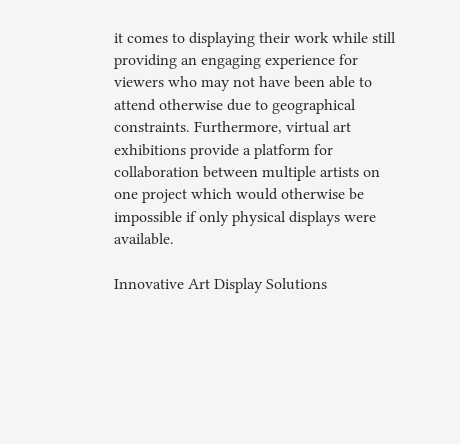it comes to displaying their work while still providing an engaging experience for viewers who may not have been able to attend otherwise due to geographical constraints. Furthermore, virtual art exhibitions provide a platform for collaboration between multiple artists on one project which would otherwise be impossible if only physical displays were available.

Innovative Art Display Solutions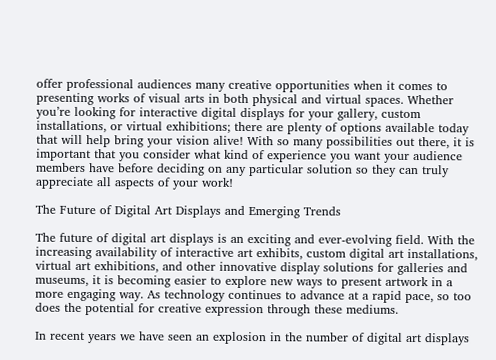offer professional audiences many creative opportunities when it comes to presenting works of visual arts in both physical and virtual spaces. Whether you’re looking for interactive digital displays for your gallery, custom installations, or virtual exhibitions; there are plenty of options available today that will help bring your vision alive! With so many possibilities out there, it is important that you consider what kind of experience you want your audience members have before deciding on any particular solution so they can truly appreciate all aspects of your work!

The Future of Digital Art Displays and Emerging Trends

The future of digital art displays is an exciting and ever-evolving field. With the increasing availability of interactive art exhibits, custom digital art installations, virtual art exhibitions, and other innovative display solutions for galleries and museums, it is becoming easier to explore new ways to present artwork in a more engaging way. As technology continues to advance at a rapid pace, so too does the potential for creative expression through these mediums.

In recent years we have seen an explosion in the number of digital art displays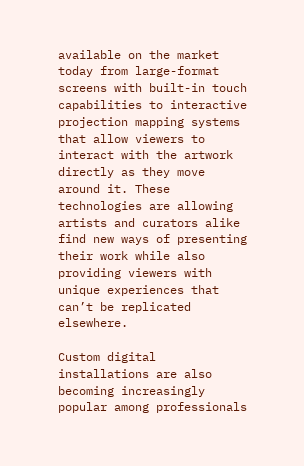available on the market today from large-format screens with built-in touch capabilities to interactive projection mapping systems that allow viewers to interact with the artwork directly as they move around it. These technologies are allowing artists and curators alike find new ways of presenting their work while also providing viewers with unique experiences that can’t be replicated elsewhere.

Custom digital installations are also becoming increasingly popular among professionals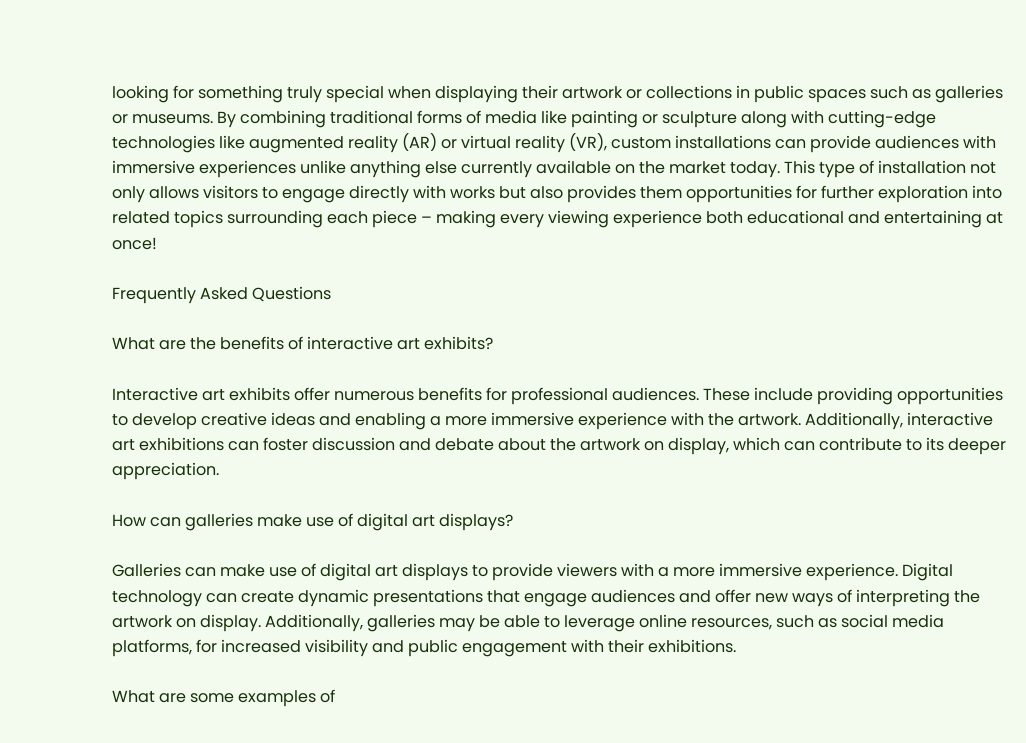looking for something truly special when displaying their artwork or collections in public spaces such as galleries or museums. By combining traditional forms of media like painting or sculpture along with cutting-edge technologies like augmented reality (AR) or virtual reality (VR), custom installations can provide audiences with immersive experiences unlike anything else currently available on the market today. This type of installation not only allows visitors to engage directly with works but also provides them opportunities for further exploration into related topics surrounding each piece – making every viewing experience both educational and entertaining at once!

Frequently Asked Questions

What are the benefits of interactive art exhibits?

Interactive art exhibits offer numerous benefits for professional audiences. These include providing opportunities to develop creative ideas and enabling a more immersive experience with the artwork. Additionally, interactive art exhibitions can foster discussion and debate about the artwork on display, which can contribute to its deeper appreciation.

How can galleries make use of digital art displays?

Galleries can make use of digital art displays to provide viewers with a more immersive experience. Digital technology can create dynamic presentations that engage audiences and offer new ways of interpreting the artwork on display. Additionally, galleries may be able to leverage online resources, such as social media platforms, for increased visibility and public engagement with their exhibitions.

What are some examples of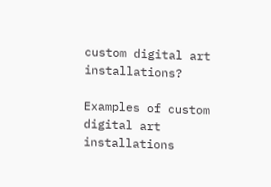custom digital art installations?

Examples of custom digital art installations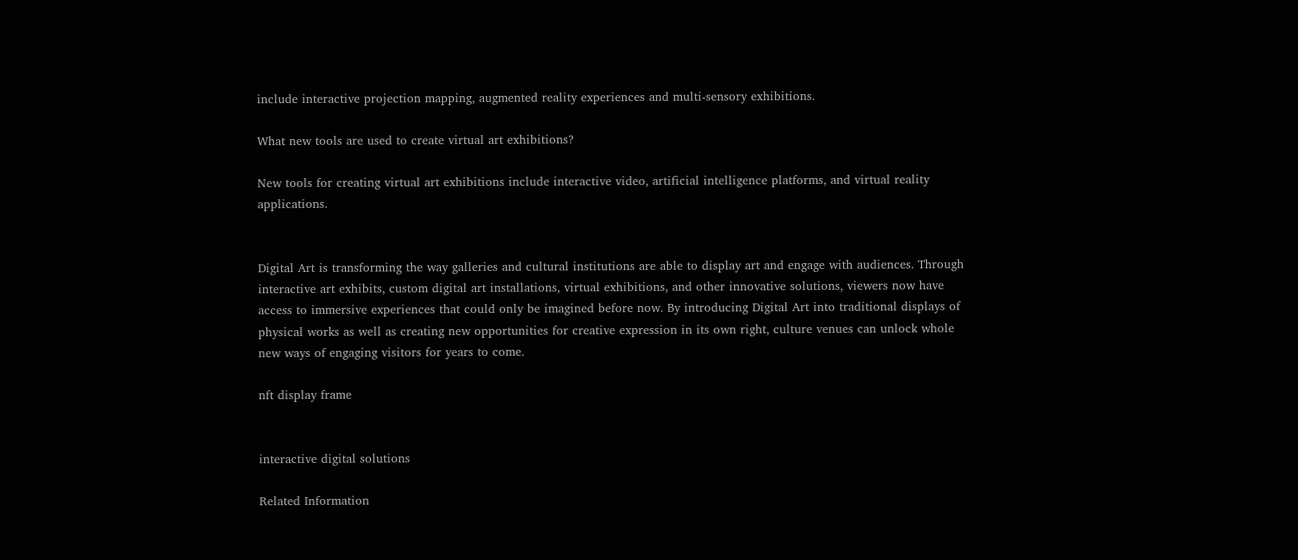include interactive projection mapping, augmented reality experiences and multi-sensory exhibitions.

What new tools are used to create virtual art exhibitions?

New tools for creating virtual art exhibitions include interactive video, artificial intelligence platforms, and virtual reality applications.


Digital Art is transforming the way galleries and cultural institutions are able to display art and engage with audiences. Through interactive art exhibits, custom digital art installations, virtual exhibitions, and other innovative solutions, viewers now have access to immersive experiences that could only be imagined before now. By introducing Digital Art into traditional displays of physical works as well as creating new opportunities for creative expression in its own right, culture venues can unlock whole new ways of engaging visitors for years to come.

nft display frame


interactive digital solutions

Related Information